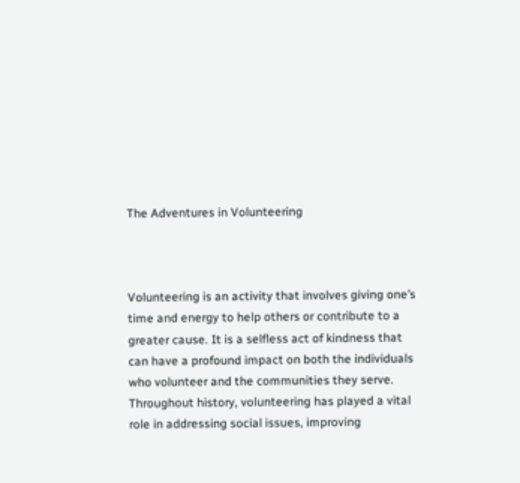The Adventures in Volunteering



Volunteering is an activity that involves giving one’s time and energy to help others or contribute to a greater cause. It is a selfless act of kindness that can have a profound impact on both the individuals who volunteer and the communities they serve. Throughout history, volunteering has played a vital role in addressing social issues, improving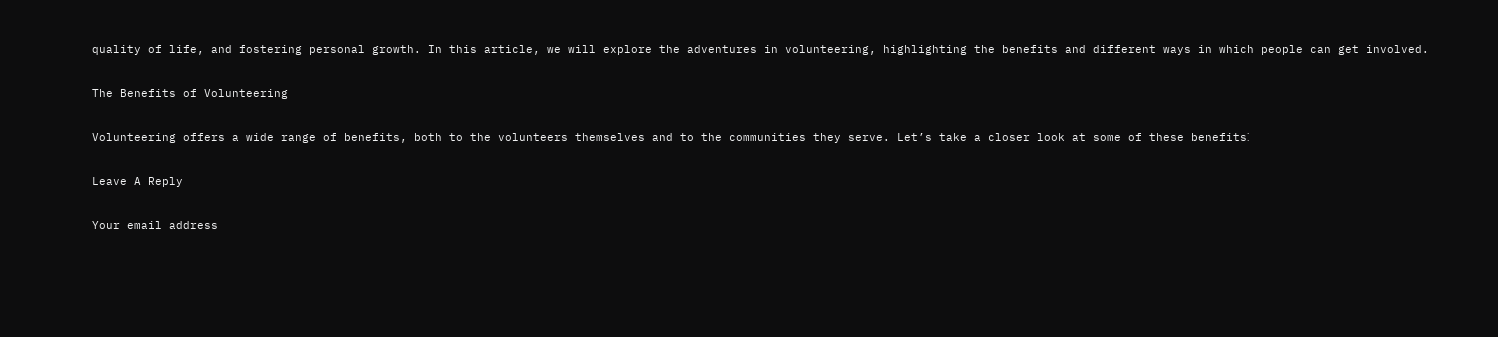quality of life, and fostering personal growth. In this article, we will explore the adventures in volunteering, highlighting the benefits and different ways in which people can get involved.

The Benefits of Volunteering

Volunteering offers a wide range of benefits, both to the volunteers themselves and to the communities they serve. Let’s take a closer look at some of these benefits⁚

Leave A Reply

Your email address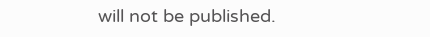will not be published.